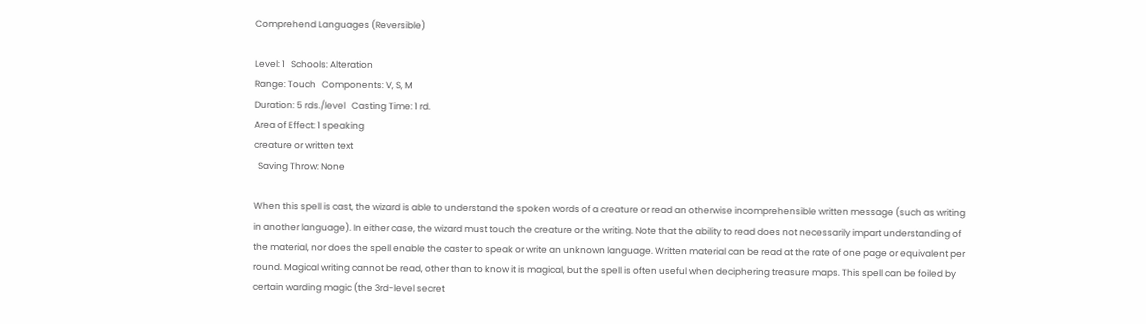Comprehend Languages (Reversible)

Level: 1   Schools: Alteration
Range: Touch   Components: V, S, M
Duration: 5 rds./level   Casting Time: 1 rd.
Area of Effect: 1 speaking
creature or written text
  Saving Throw: None

When this spell is cast, the wizard is able to understand the spoken words of a creature or read an otherwise incomprehensible written message (such as writing in another language). In either case, the wizard must touch the creature or the writing. Note that the ability to read does not necessarily impart understanding of the material, nor does the spell enable the caster to speak or write an unknown language. Written material can be read at the rate of one page or equivalent per round. Magical writing cannot be read, other than to know it is magical, but the spell is often useful when deciphering treasure maps. This spell can be foiled by certain warding magic (the 3rd-level secret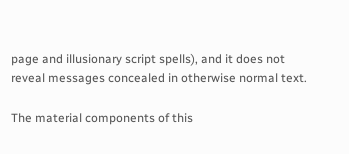page and illusionary script spells), and it does not reveal messages concealed in otherwise normal text.

The material components of this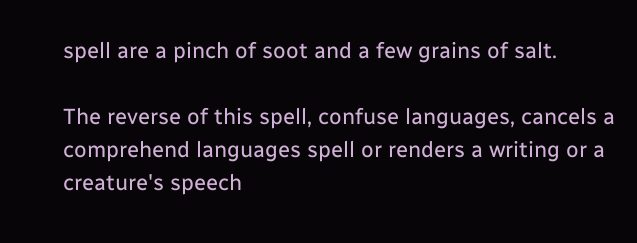spell are a pinch of soot and a few grains of salt.

The reverse of this spell, confuse languages, cancels a comprehend languages spell or renders a writing or a creature's speech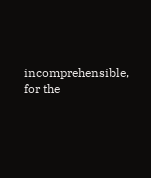incomprehensible, for the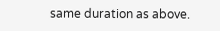same duration as above.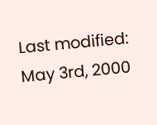Last modified: May 3rd, 2000